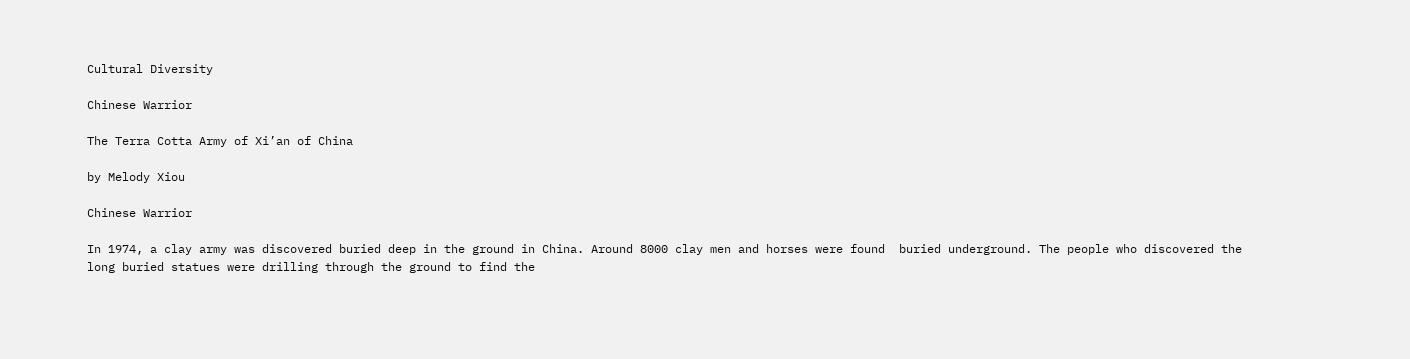Cultural Diversity

Chinese Warrior

The Terra Cotta Army of Xi’an of China

by Melody Xiou

Chinese Warrior

In 1974, a clay army was discovered buried deep in the ground in China. Around 8000 clay men and horses were found  buried underground. The people who discovered the long buried statues were drilling through the ground to find the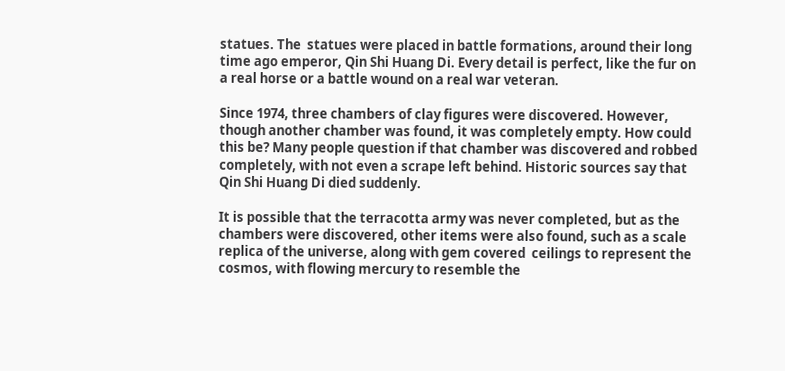statues. The  statues were placed in battle formations, around their long time ago emperor, Qin Shi Huang Di. Every detail is perfect, like the fur on a real horse or a battle wound on a real war veteran.

Since 1974, three chambers of clay figures were discovered. However, though another chamber was found, it was completely empty. How could this be? Many people question if that chamber was discovered and robbed completely, with not even a scrape left behind. Historic sources say that Qin Shi Huang Di died suddenly.

It is possible that the terracotta army was never completed, but as the chambers were discovered, other items were also found, such as a scale replica of the universe, along with gem covered  ceilings to represent the cosmos, with flowing mercury to resemble the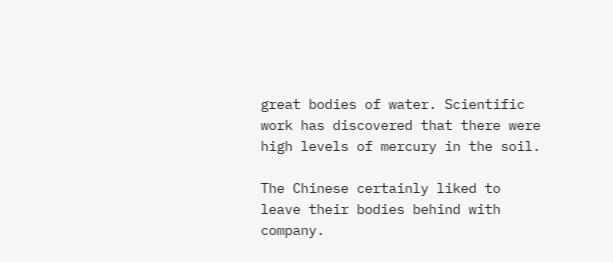great bodies of water. Scientific work has discovered that there were high levels of mercury in the soil.

The Chinese certainly liked to leave their bodies behind with company.